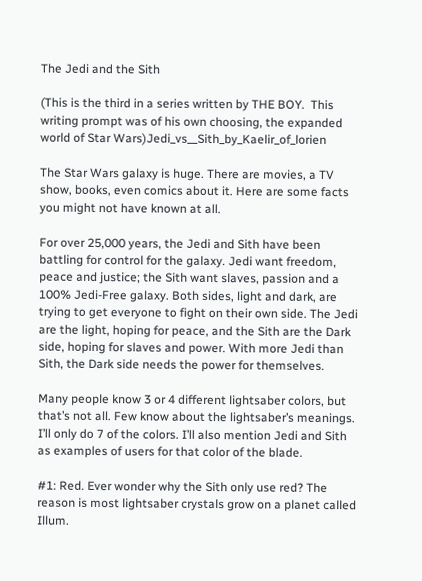The Jedi and the Sith

(This is the third in a series written by THE BOY.  This writing prompt was of his own choosing, the expanded world of Star Wars)Jedi_vs__Sith_by_Kaelir_of_lorien

The Star Wars galaxy is huge. There are movies, a TV show, books, even comics about it. Here are some facts you might not have known at all.

For over 25,000 years, the Jedi and Sith have been battling for control for the galaxy. Jedi want freedom, peace and justice; the Sith want slaves, passion and a 100% Jedi-Free galaxy. Both sides, light and dark, are trying to get everyone to fight on their own side. The Jedi are the light, hoping for peace, and the Sith are the Dark side, hoping for slaves and power. With more Jedi than Sith, the Dark side needs the power for themselves.

Many people know 3 or 4 different lightsaber colors, but that’s not all. Few know about the lightsaber’s meanings. I’ll only do 7 of the colors. I’ll also mention Jedi and Sith as examples of users for that color of the blade.

#1: Red. Ever wonder why the Sith only use red? The reason is most lightsaber crystals grow on a planet called Illum.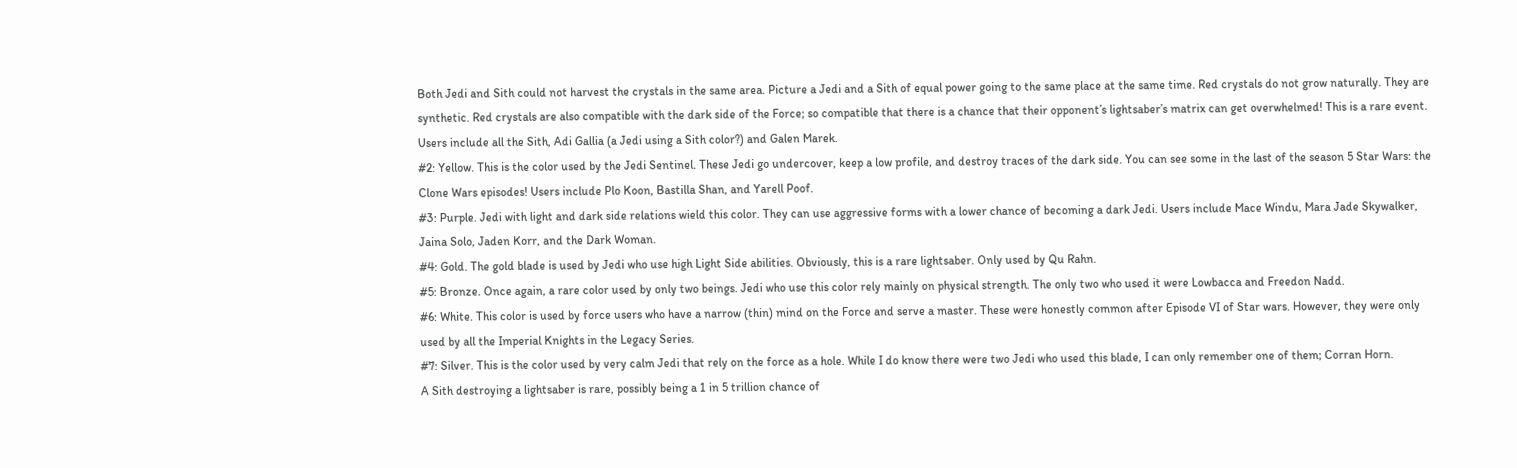Both Jedi and Sith could not harvest the crystals in the same area. Picture a Jedi and a Sith of equal power going to the same place at the same time. Red crystals do not grow naturally. They are synthetic. Red crystals are also compatible with the dark side of the Force; so compatible that there is a chance that their opponent’s lightsaber’s matrix can get overwhelmed! This is a rare event. Users include all the Sith, Adi Gallia (a Jedi using a Sith color?) and Galen Marek.
#2: Yellow. This is the color used by the Jedi Sentinel. These Jedi go undercover, keep a low profile, and destroy traces of the dark side. You can see some in the last of the season 5 Star Wars: the Clone Wars episodes! Users include Plo Koon, Bastilla Shan, and Yarell Poof.
#3: Purple. Jedi with light and dark side relations wield this color. They can use aggressive forms with a lower chance of becoming a dark Jedi. Users include Mace Windu, Mara Jade Skywalker, Jaina Solo, Jaden Korr, and the Dark Woman.
#4: Gold. The gold blade is used by Jedi who use high Light Side abilities. Obviously, this is a rare lightsaber. Only used by Qu Rahn.
#5: Bronze. Once again, a rare color used by only two beings. Jedi who use this color rely mainly on physical strength. The only two who used it were Lowbacca and Freedon Nadd.
#6: White. This color is used by force users who have a narrow (thin) mind on the Force and serve a master. These were honestly common after Episode VI of Star wars. However, they were only used by all the Imperial Knights in the Legacy Series.
#7: Silver. This is the color used by very calm Jedi that rely on the force as a hole. While I do know there were two Jedi who used this blade, I can only remember one of them; Corran Horn.
A Sith destroying a lightsaber is rare, possibly being a 1 in 5 trillion chance of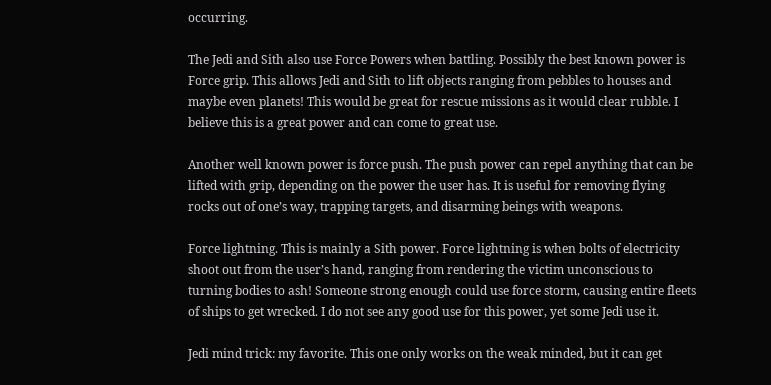occurring.

The Jedi and Sith also use Force Powers when battling. Possibly the best known power is Force grip. This allows Jedi and Sith to lift objects ranging from pebbles to houses and maybe even planets! This would be great for rescue missions as it would clear rubble. I believe this is a great power and can come to great use.

Another well known power is force push. The push power can repel anything that can be lifted with grip, depending on the power the user has. It is useful for removing flying rocks out of one’s way, trapping targets, and disarming beings with weapons.

Force lightning. This is mainly a Sith power. Force lightning is when bolts of electricity shoot out from the user’s hand, ranging from rendering the victim unconscious to turning bodies to ash! Someone strong enough could use force storm, causing entire fleets of ships to get wrecked. I do not see any good use for this power, yet some Jedi use it.

Jedi mind trick: my favorite. This one only works on the weak minded, but it can get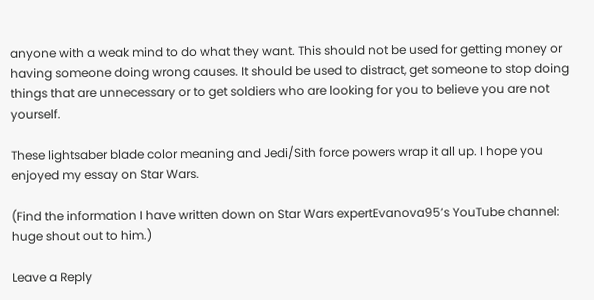anyone with a weak mind to do what they want. This should not be used for getting money or having someone doing wrong causes. It should be used to distract, get someone to stop doing things that are unnecessary or to get soldiers who are looking for you to believe you are not yourself.

These lightsaber blade color meaning and Jedi/Sith force powers wrap it all up. I hope you enjoyed my essay on Star Wars.

(Find the information I have written down on Star Wars expertEvanova95’s YouTube channel: huge shout out to him.)

Leave a Reply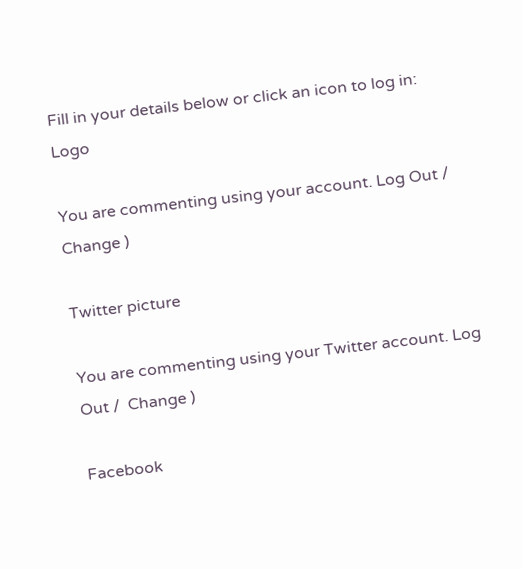Fill in your details below or click an icon to log in: Logo

You are commenting using your account. Log Out /  Change )

Twitter picture

You are commenting using your Twitter account. Log Out /  Change )

Facebook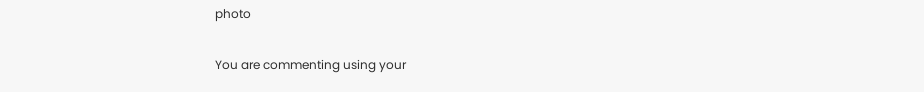photo

You are commenting using your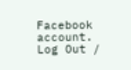Facebook account. Log Out /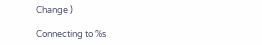Change )

Connecting to %s